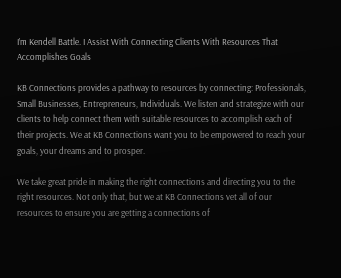I’m Kendell Battle. I Assist With Connecting Clients With Resources That Accomplishes Goals

KB Connections provides a pathway to resources by connecting: Professionals, Small Businesses, Entrepreneurs, Individuals. We listen and strategize with our clients to help connect them with suitable resources to accomplish each of their projects. We at KB Connections want you to be empowered to reach your goals, your dreams and to prosper.

We take great pride in making the right connections and directing you to the right resources. Not only that, but we at KB Connections vet all of our resources to ensure you are getting a connections of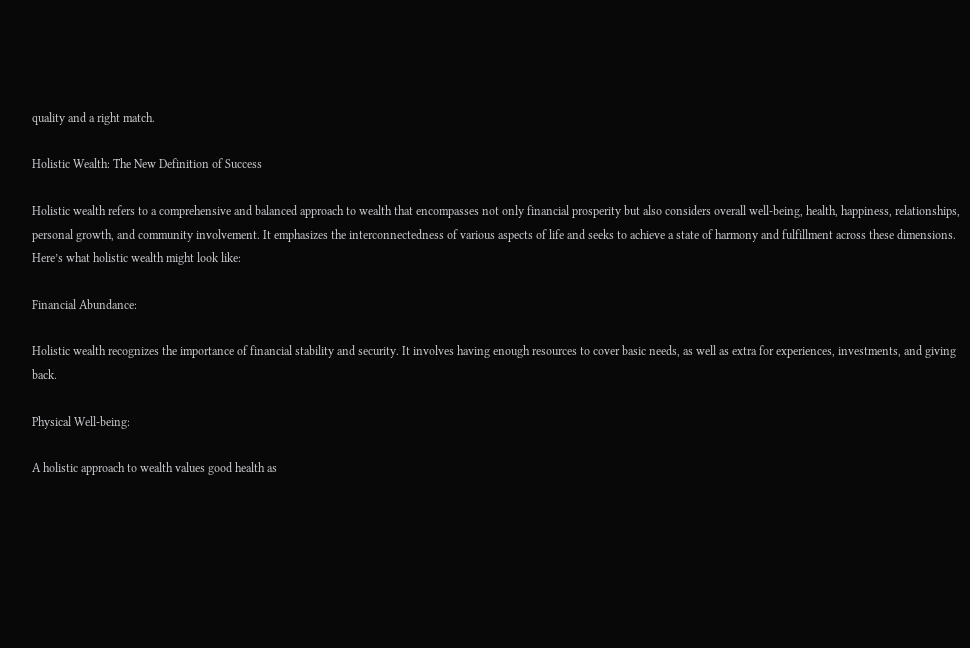quality and a right match.

Holistic Wealth: The New Definition of Success

Holistic wealth refers to a comprehensive and balanced approach to wealth that encompasses not only financial prosperity but also considers overall well-being, health, happiness, relationships, personal growth, and community involvement. It emphasizes the interconnectedness of various aspects of life and seeks to achieve a state of harmony and fulfillment across these dimensions. Here’s what holistic wealth might look like:

Financial Abundance:

Holistic wealth recognizes the importance of financial stability and security. It involves having enough resources to cover basic needs, as well as extra for experiences, investments, and giving back.

Physical Well-being:

A holistic approach to wealth values good health as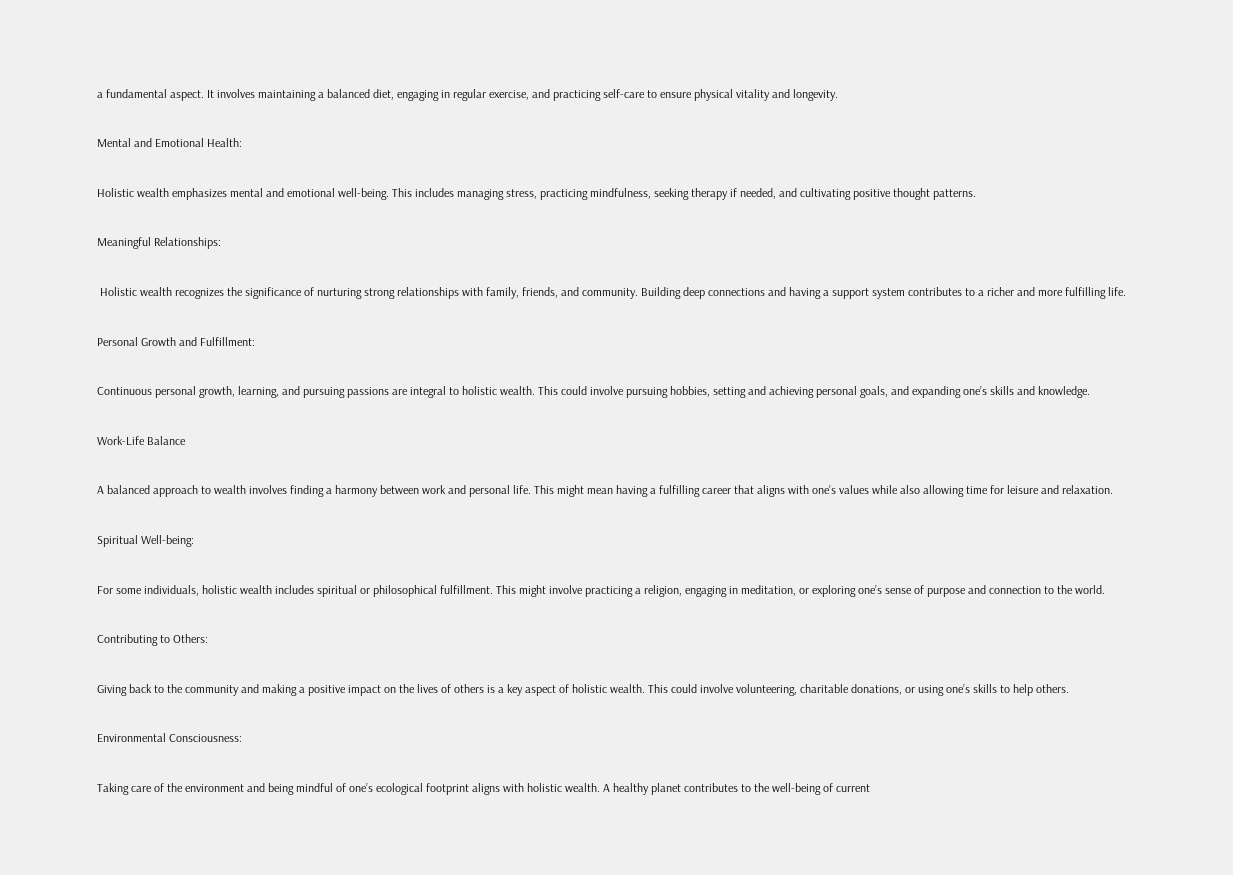a fundamental aspect. It involves maintaining a balanced diet, engaging in regular exercise, and practicing self-care to ensure physical vitality and longevity.

Mental and Emotional Health:

Holistic wealth emphasizes mental and emotional well-being. This includes managing stress, practicing mindfulness, seeking therapy if needed, and cultivating positive thought patterns.

Meaningful Relationships:

 Holistic wealth recognizes the significance of nurturing strong relationships with family, friends, and community. Building deep connections and having a support system contributes to a richer and more fulfilling life.

Personal Growth and Fulfillment:

Continuous personal growth, learning, and pursuing passions are integral to holistic wealth. This could involve pursuing hobbies, setting and achieving personal goals, and expanding one’s skills and knowledge.

Work-Life Balance

A balanced approach to wealth involves finding a harmony between work and personal life. This might mean having a fulfilling career that aligns with one’s values while also allowing time for leisure and relaxation.

Spiritual Well-being:

For some individuals, holistic wealth includes spiritual or philosophical fulfillment. This might involve practicing a religion, engaging in meditation, or exploring one’s sense of purpose and connection to the world.

Contributing to Others:

Giving back to the community and making a positive impact on the lives of others is a key aspect of holistic wealth. This could involve volunteering, charitable donations, or using one’s skills to help others.

Environmental Consciousness:

Taking care of the environment and being mindful of one’s ecological footprint aligns with holistic wealth. A healthy planet contributes to the well-being of current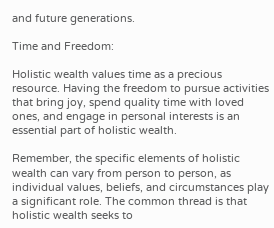and future generations.

Time and Freedom:

Holistic wealth values time as a precious resource. Having the freedom to pursue activities that bring joy, spend quality time with loved ones, and engage in personal interests is an essential part of holistic wealth.

Remember, the specific elements of holistic wealth can vary from person to person, as individual values, beliefs, and circumstances play a significant role. The common thread is that holistic wealth seeks to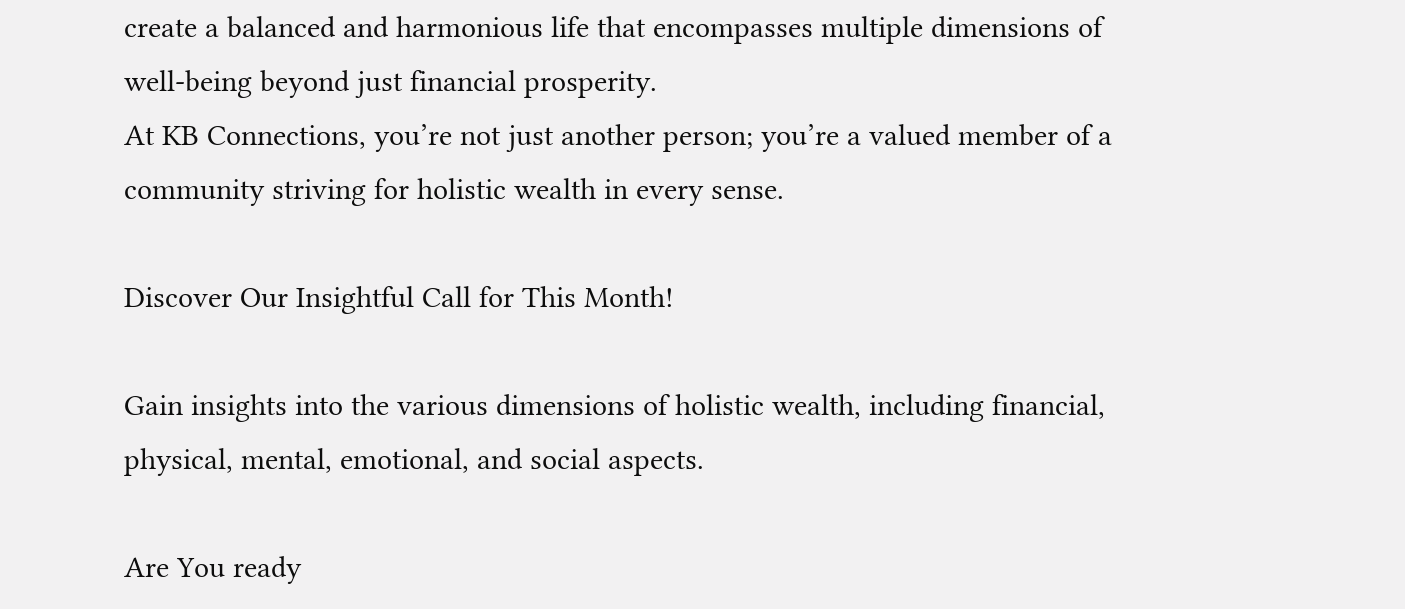create a balanced and harmonious life that encompasses multiple dimensions of well-being beyond just financial prosperity.
At KB Connections, you’re not just another person; you’re a valued member of a community striving for holistic wealth in every sense.

Discover Our Insightful Call for This Month!

Gain insights into the various dimensions of holistic wealth, including financial, physical, mental, emotional, and social aspects.

Are You ready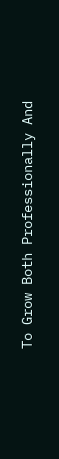To Grow Both Professionally And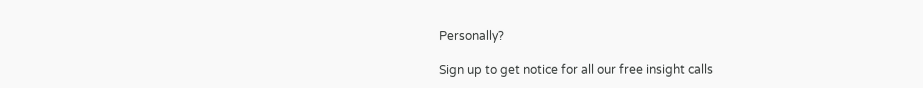Personally?

Sign up to get notice for all our free insight calls